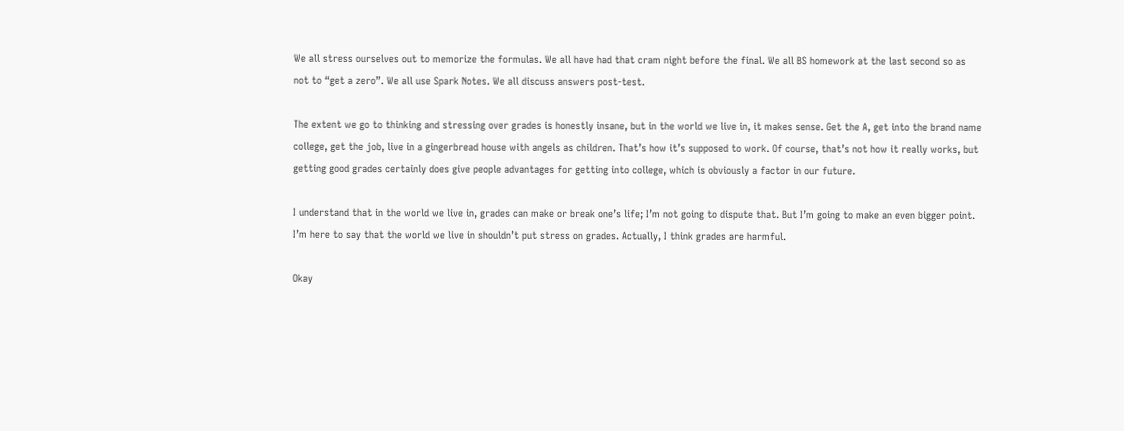We all stress ourselves out to memorize the formulas. We all have had that cram night before the final. We all BS homework at the last second so as not to “get a zero”. We all use Spark Notes. We all discuss answers post-test.

The extent we go to thinking and stressing over grades is honestly insane, but in the world we live in, it makes sense. Get the A, get into the brand name college, get the job, live in a gingerbread house with angels as children. That’s how it’s supposed to work. Of course, that’s not how it really works, but getting good grades certainly does give people advantages for getting into college, which is obviously a factor in our future.

I understand that in the world we live in, grades can make or break one’s life; I’m not going to dispute that. But I’m going to make an even bigger point. I’m here to say that the world we live in shouldn’t put stress on grades. Actually, I think grades are harmful.

Okay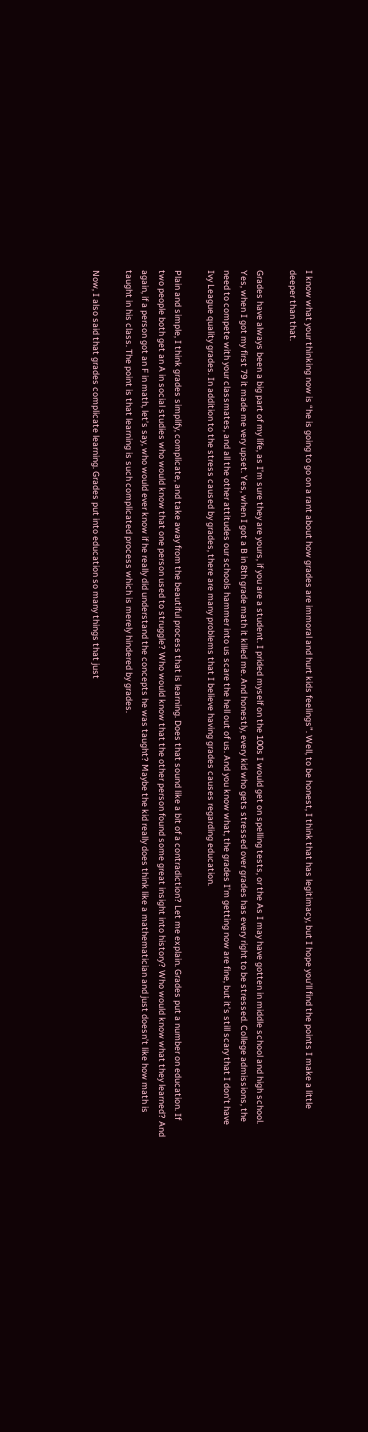I know what your thinking now is “he is going to go on a rant about how grades are immoral and hurt kids feelings”. Well, to be honest, I think that has legitimacy, but I hope you’ll find the points I make a little deeper than that.

Grades have always been a big part of my life, as I’m sure they are yours, if you are a student. I prided myself on the 100s I would get on spelling tests, or the As I may have gotten in middle school and high school. Yes, when I got my first 79 it made me very upset. Yes, when I got a B in 8th grade math it killed me. And honestly, every kid who gets stressed over grades has every right to be stressed. College admissions, the need to compete with your classmates, and all the other attitudes our schools hammer into us scare the hell out of us. And you know what, the grades I’m getting now are fine, but it’s still scary that I don’t have Ivy League quality grades. In addition to the stress caused by grades, there are many problems that I believe having grades causes regarding education.

Plain and simple, I think grades simplify, complicate, and take away from the beautiful process that is learning. Does that sound like a bit of a contradiction? Let me explain. Grades put a number on education. If two people both get an A in social studies who would know that one person used to struggle? Who would know that the other person found some great insight into history? Who would know what they learned? And again, if a person got an F in math, let’s say, who would ever know if he really did understand the concepts he was taught? Maybe the kid really does think like a mathematician and just doesn’t like how math is taught in his class. The point is that learning is such complicated process which is merely hindered by grades.

Now, I also said that grades complicate learning. Grades put into education so many things that just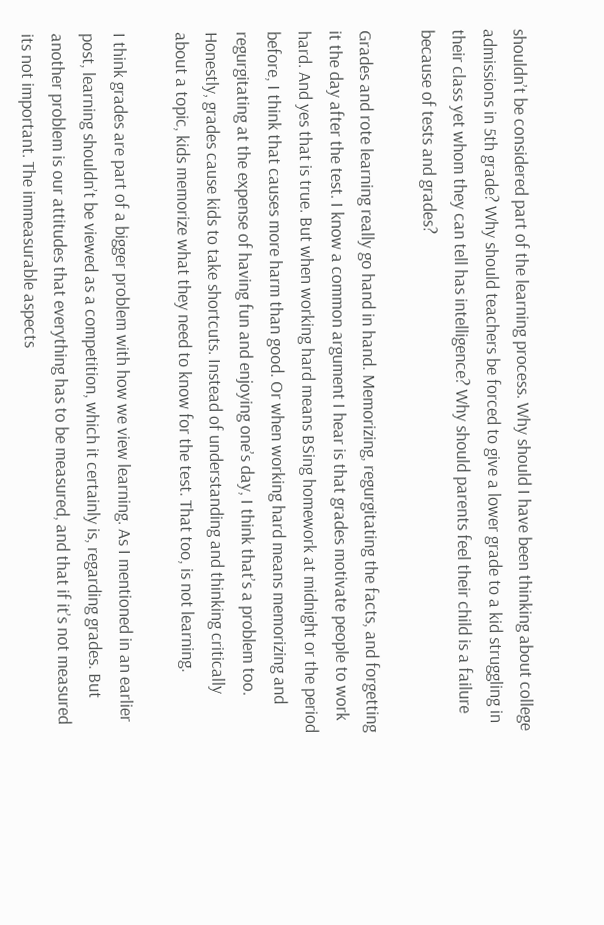shouldn’t be considered part of the learning process. Why should I have been thinking about college admissions in 5th grade? Why should teachers be forced to give a lower grade to a kid struggling in their class yet whom they can tell has intelligence? Why should parents feel their child is a failure because of tests and grades?

Grades and rote learning really go hand in hand. Memorizing, regurgitating the facts, and forgetting it the day after the test. I know a common argument I hear is that grades motivate people to work hard. And yes that is true. But when working hard means BSing homework at midnight or the period before, I think that causes more harm than good. Or when working hard means memorizing and regurgitating at the expense of having fun and enjoying one’s day, I think that’s a problem too. Honestly, grades cause kids to take shortcuts. Instead of understanding and thinking critically about a topic, kids memorize what they need to know for the test. That too, is not learning.

I think grades are part of a bigger problem with how we view learning. As I mentioned in an earlier post, learning shouldn’t be viewed as a competition, which it certainly is, regarding grades. But another problem is our attitudes that everything has to be measured, and that if it’s not measured its not important. The immeasurable aspects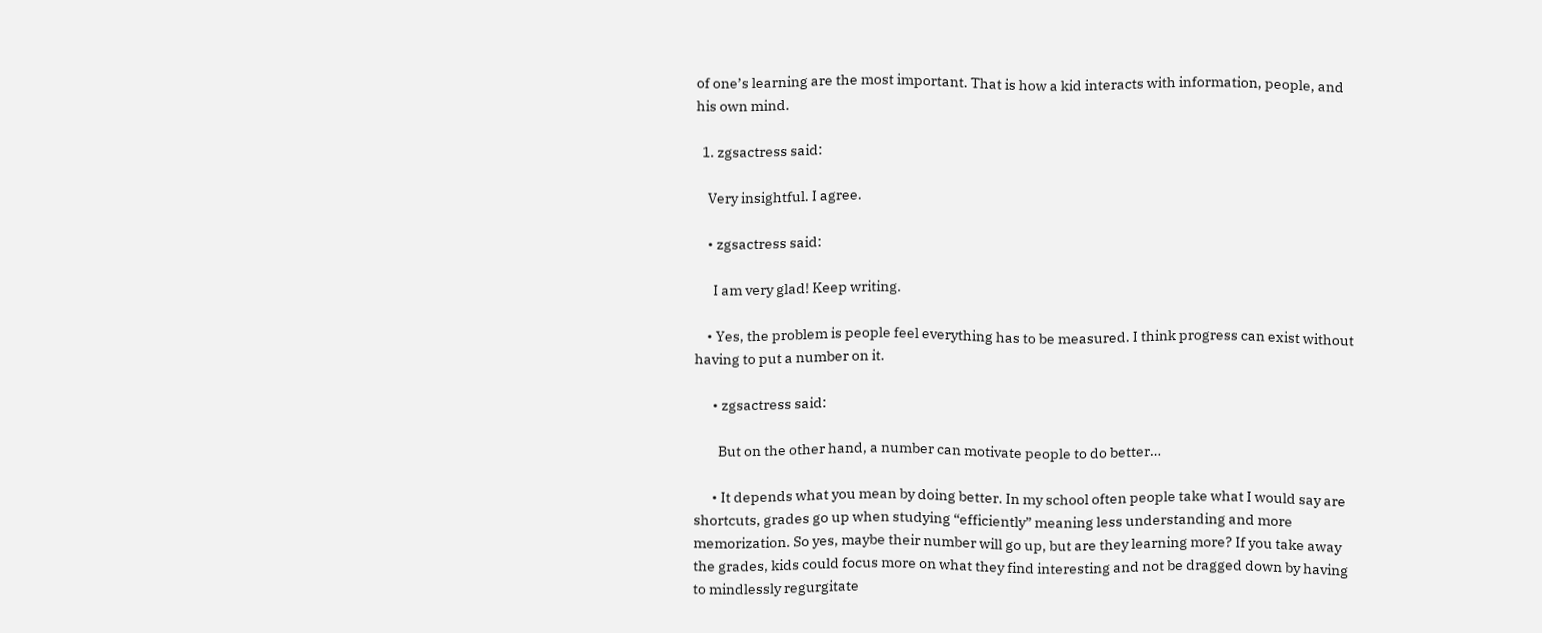of one’s learning are the most important. That is how a kid interacts with information, people, and his own mind.

  1. zgsactress said:

    Very insightful. I agree.

    • zgsactress said:

      I am very glad! Keep writing.

    • Yes, the problem is people feel everything has to be measured. I think progress can exist without having to put a number on it.

      • zgsactress said:

        But on the other hand, a number can motivate people to do better…

      • It depends what you mean by doing better. In my school often people take what I would say are shortcuts, grades go up when studying “efficiently” meaning less understanding and more memorization. So yes, maybe their number will go up, but are they learning more? If you take away the grades, kids could focus more on what they find interesting and not be dragged down by having to mindlessly regurgitate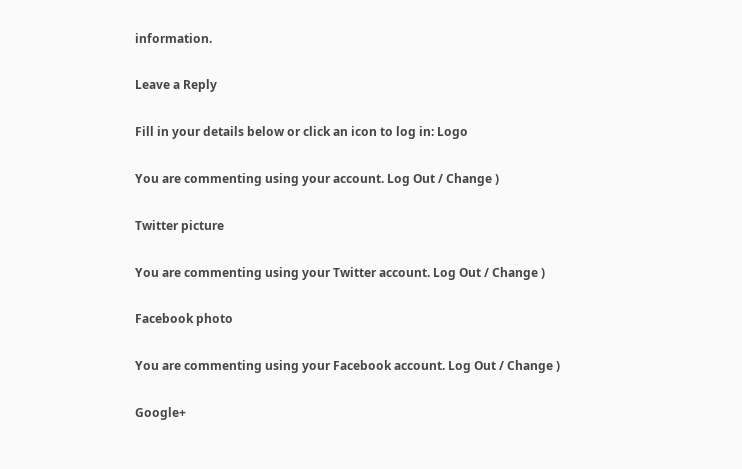information.

Leave a Reply

Fill in your details below or click an icon to log in: Logo

You are commenting using your account. Log Out / Change )

Twitter picture

You are commenting using your Twitter account. Log Out / Change )

Facebook photo

You are commenting using your Facebook account. Log Out / Change )

Google+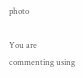photo

You are commenting using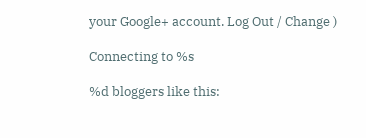your Google+ account. Log Out / Change )

Connecting to %s

%d bloggers like this: